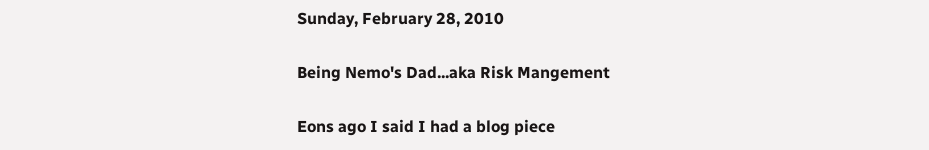Sunday, February 28, 2010

Being Nemo's Dad...aka Risk Mangement

Eons ago I said I had a blog piece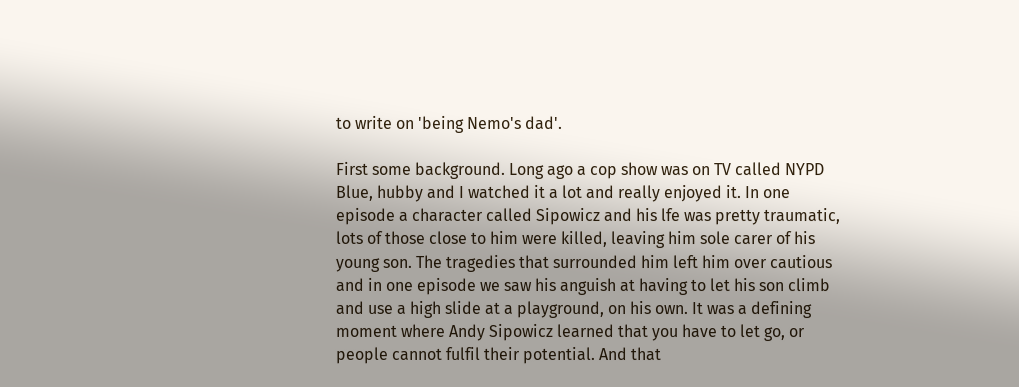to write on 'being Nemo's dad'.

First some background. Long ago a cop show was on TV called NYPD Blue, hubby and I watched it a lot and really enjoyed it. In one episode a character called Sipowicz and his lfe was pretty traumatic, lots of those close to him were killed, leaving him sole carer of his young son. The tragedies that surrounded him left him over cautious and in one episode we saw his anguish at having to let his son climb and use a high slide at a playground, on his own. It was a defining moment where Andy Sipowicz learned that you have to let go, or people cannot fulfil their potential. And that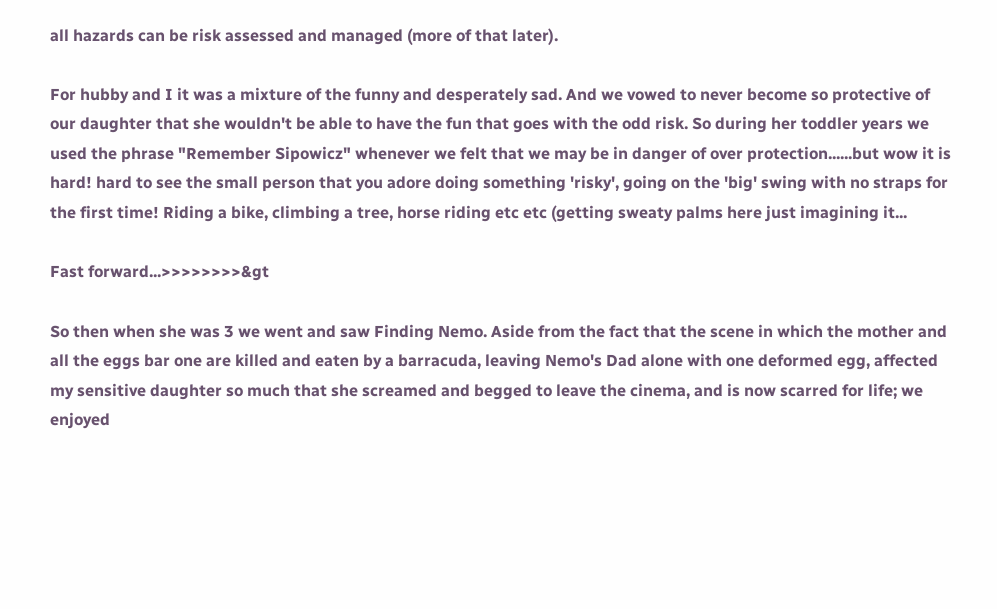all hazards can be risk assessed and managed (more of that later).

For hubby and I it was a mixture of the funny and desperately sad. And we vowed to never become so protective of our daughter that she wouldn't be able to have the fun that goes with the odd risk. So during her toddler years we used the phrase "Remember Sipowicz" whenever we felt that we may be in danger of over protection......but wow it is hard! hard to see the small person that you adore doing something 'risky', going on the 'big' swing with no straps for the first time! Riding a bike, climbing a tree, horse riding etc etc (getting sweaty palms here just imagining it...

Fast forward...>>>>>>>>&gt

So then when she was 3 we went and saw Finding Nemo. Aside from the fact that the scene in which the mother and all the eggs bar one are killed and eaten by a barracuda, leaving Nemo's Dad alone with one deformed egg, affected my sensitive daughter so much that she screamed and begged to leave the cinema, and is now scarred for life; we enjoyed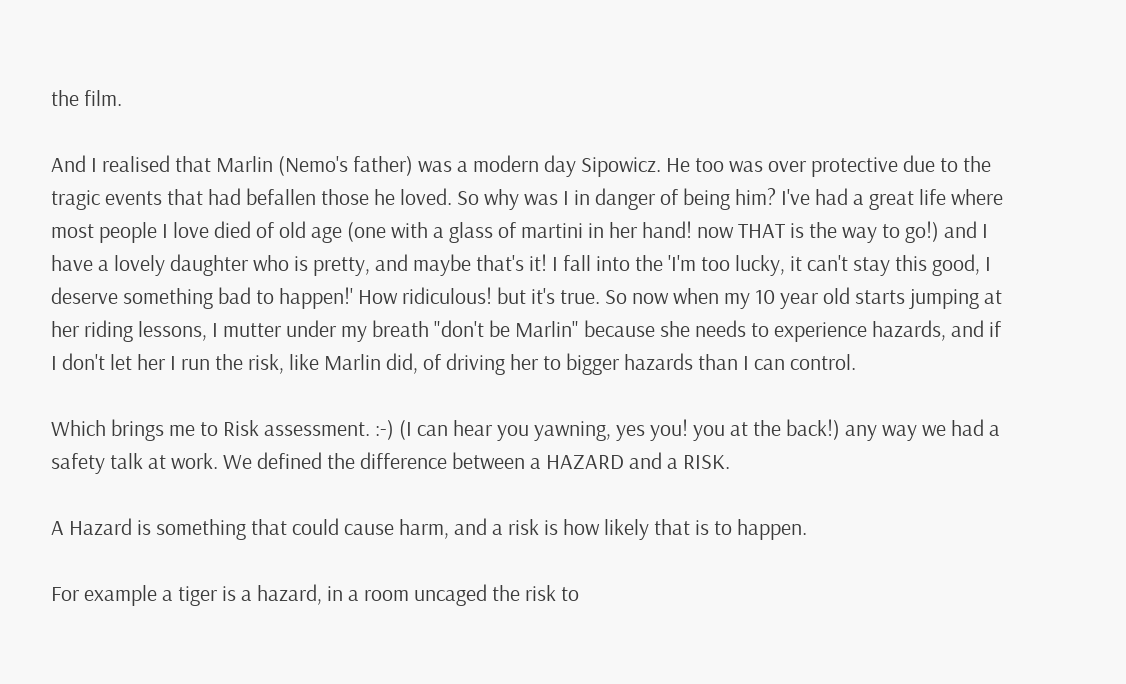the film.

And I realised that Marlin (Nemo's father) was a modern day Sipowicz. He too was over protective due to the tragic events that had befallen those he loved. So why was I in danger of being him? I've had a great life where most people I love died of old age (one with a glass of martini in her hand! now THAT is the way to go!) and I have a lovely daughter who is pretty, and maybe that's it! I fall into the 'I'm too lucky, it can't stay this good, I deserve something bad to happen!' How ridiculous! but it's true. So now when my 10 year old starts jumping at her riding lessons, I mutter under my breath "don't be Marlin" because she needs to experience hazards, and if I don't let her I run the risk, like Marlin did, of driving her to bigger hazards than I can control.

Which brings me to Risk assessment. :-) (I can hear you yawning, yes you! you at the back!) any way we had a safety talk at work. We defined the difference between a HAZARD and a RISK.

A Hazard is something that could cause harm, and a risk is how likely that is to happen.

For example a tiger is a hazard, in a room uncaged the risk to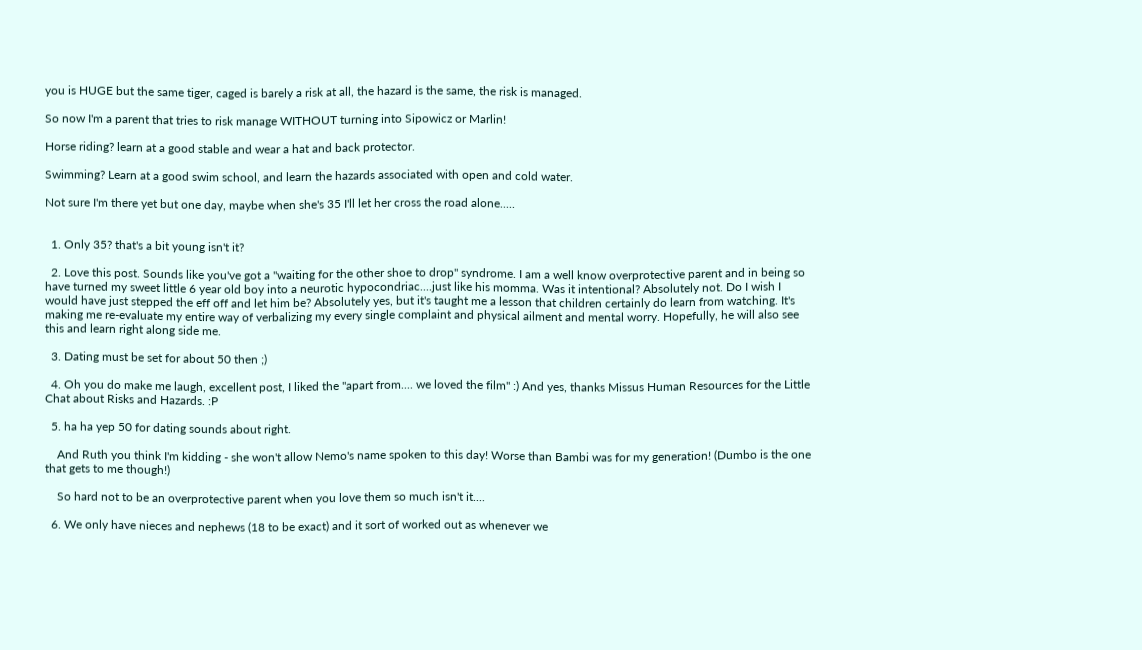you is HUGE but the same tiger, caged is barely a risk at all, the hazard is the same, the risk is managed.

So now I'm a parent that tries to risk manage WITHOUT turning into Sipowicz or Marlin!

Horse riding? learn at a good stable and wear a hat and back protector.

Swimming? Learn at a good swim school, and learn the hazards associated with open and cold water.

Not sure I'm there yet but one day, maybe when she's 35 I'll let her cross the road alone.....


  1. Only 35? that's a bit young isn't it?

  2. Love this post. Sounds like you've got a "waiting for the other shoe to drop" syndrome. I am a well know overprotective parent and in being so have turned my sweet little 6 year old boy into a neurotic hypocondriac....just like his momma. Was it intentional? Absolutely not. Do I wish I would have just stepped the eff off and let him be? Absolutely yes, but it's taught me a lesson that children certainly do learn from watching. It's making me re-evaluate my entire way of verbalizing my every single complaint and physical ailment and mental worry. Hopefully, he will also see this and learn right along side me.

  3. Dating must be set for about 50 then ;)

  4. Oh you do make me laugh, excellent post, I liked the "apart from.... we loved the film" :) And yes, thanks Missus Human Resources for the Little Chat about Risks and Hazards. :P

  5. ha ha yep 50 for dating sounds about right.

    And Ruth you think I'm kidding - she won't allow Nemo's name spoken to this day! Worse than Bambi was for my generation! (Dumbo is the one that gets to me though!)

    So hard not to be an overprotective parent when you love them so much isn't it....

  6. We only have nieces and nephews (18 to be exact) and it sort of worked out as whenever we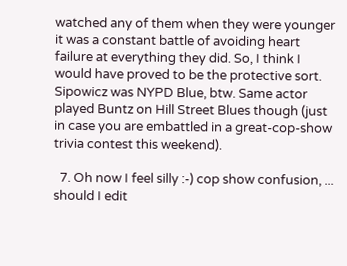watched any of them when they were younger it was a constant battle of avoiding heart failure at everything they did. So, I think I would have proved to be the protective sort. Sipowicz was NYPD Blue, btw. Same actor played Buntz on Hill Street Blues though (just in case you are embattled in a great-cop-show trivia contest this weekend).

  7. Oh now I feel silly :-) cop show confusion, ... should I edit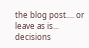the blog post.... or leave as is... decisions